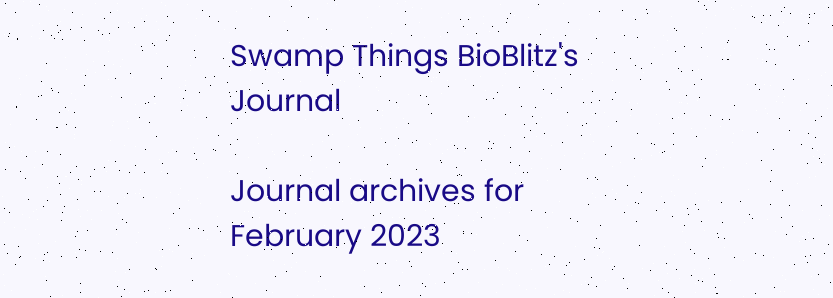Swamp Things BioBlitz's Journal

Journal archives for February 2023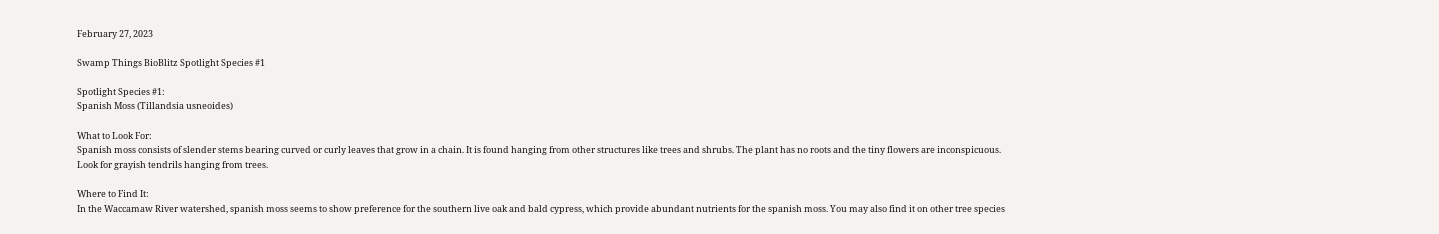February 27, 2023

Swamp Things BioBlitz Spotlight Species #1

Spotlight Species #1:
Spanish Moss (Tillandsia usneoides)

What to Look For:
Spanish moss consists of slender stems bearing curved or curly leaves that grow in a chain. It is found hanging from other structures like trees and shrubs. The plant has no roots and the tiny flowers are inconspicuous. Look for grayish tendrils hanging from trees.

Where to Find It:
In the Waccamaw River watershed, spanish moss seems to show preference for the southern live oak and bald cypress, which provide abundant nutrients for the spanish moss. You may also find it on other tree species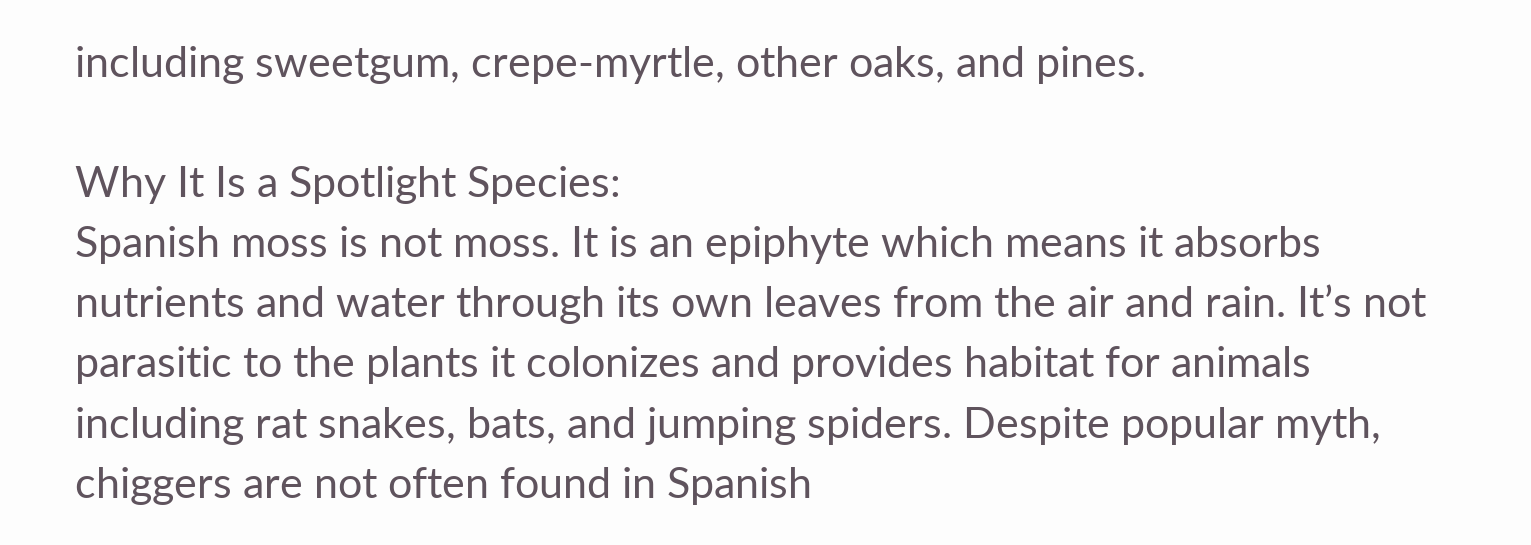including sweetgum, crepe-myrtle, other oaks, and pines.

Why It Is a Spotlight Species:
Spanish moss is not moss. It is an epiphyte which means it absorbs nutrients and water through its own leaves from the air and rain. It’s not parasitic to the plants it colonizes and provides habitat for animals including rat snakes, bats, and jumping spiders. Despite popular myth, chiggers are not often found in Spanish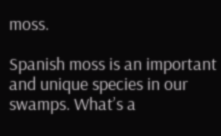moss.

Spanish moss is an important and unique species in our swamps. What’s a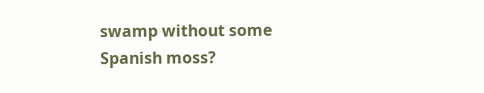swamp without some Spanish moss?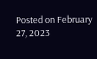Posted on February 27, 2023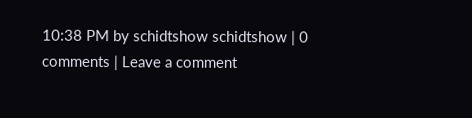10:38 PM by schidtshow schidtshow | 0 comments | Leave a comment